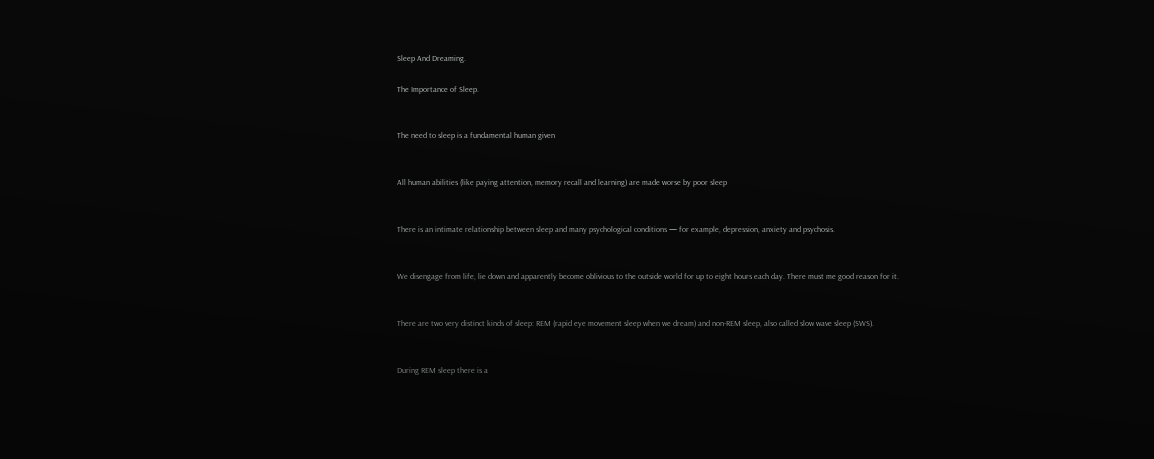Sleep And Dreaming.

The Importance of Sleep.


The need to sleep is a fundamental human given


All human abilities (like paying attention, memory recall and learning) are made worse by poor sleep


There is an intimate relationship between sleep and many psychological conditions — for example, depression, anxiety and psychosis.


We disengage from life, lie down and apparently become oblivious to the outside world for up to eight hours each day. There must me good reason for it.


There are two very distinct kinds of sleep: REM (rapid eye movement sleep when we dream) and non-REM sleep, also called slow wave sleep (SWS).


During REM sleep there is a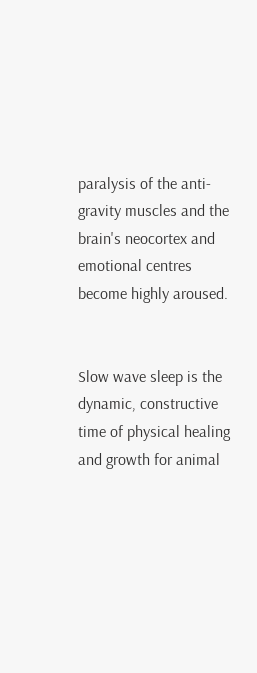paralysis of the anti-gravity muscles and the brain's neocortex and emotional centres become highly aroused.


Slow wave sleep is the dynamic, constructive time of physical healing and growth for animal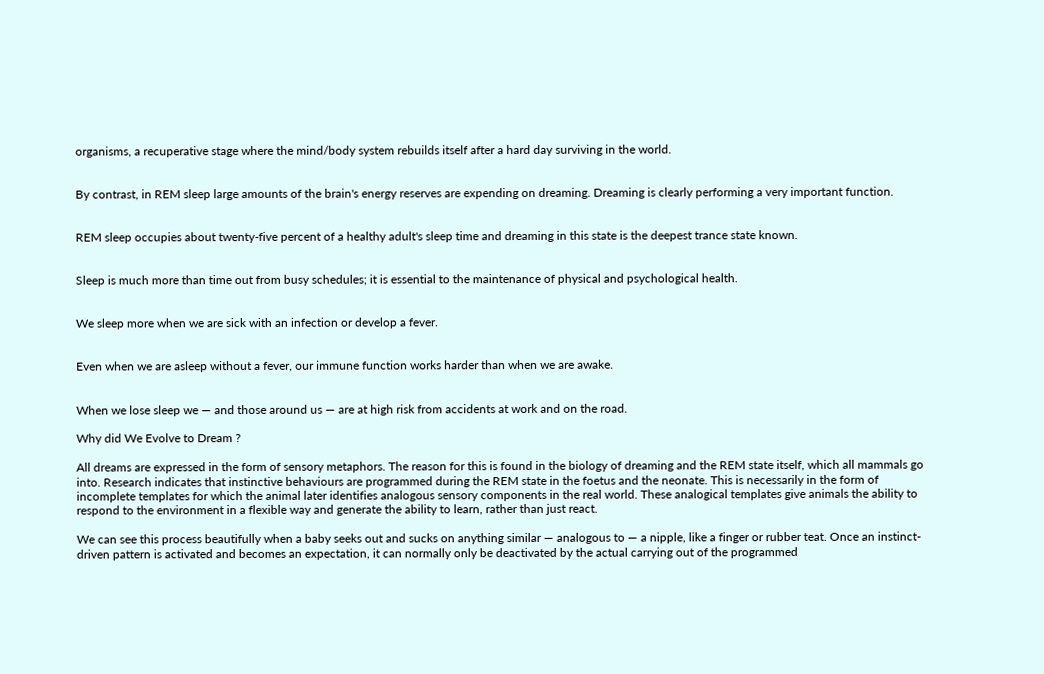organisms, a recuperative stage where the mind/body system rebuilds itself after a hard day surviving in the world.


By contrast, in REM sleep large amounts of the brain's energy reserves are expending on dreaming. Dreaming is clearly performing a very important function.


REM sleep occupies about twenty-five percent of a healthy adult's sleep time and dreaming in this state is the deepest trance state known.


Sleep is much more than time out from busy schedules; it is essential to the maintenance of physical and psychological health.


We sleep more when we are sick with an infection or develop a fever.


Even when we are asleep without a fever, our immune function works harder than when we are awake.


When we lose sleep we — and those around us — are at high risk from accidents at work and on the road.

Why did We Evolve to Dream ?

All dreams are expressed in the form of sensory metaphors. The reason for this is found in the biology of dreaming and the REM state itself, which all mammals go into. Research indicates that instinctive behaviours are programmed during the REM state in the foetus and the neonate. This is necessarily in the form of incomplete templates for which the animal later identifies analogous sensory components in the real world. These analogical templates give animals the ability to respond to the environment in a flexible way and generate the ability to learn, rather than just react.

We can see this process beautifully when a baby seeks out and sucks on anything similar — analogous to — a nipple, like a finger or rubber teat. Once an instinct-driven pattern is activated and becomes an expectation, it can normally only be deactivated by the actual carrying out of the programmed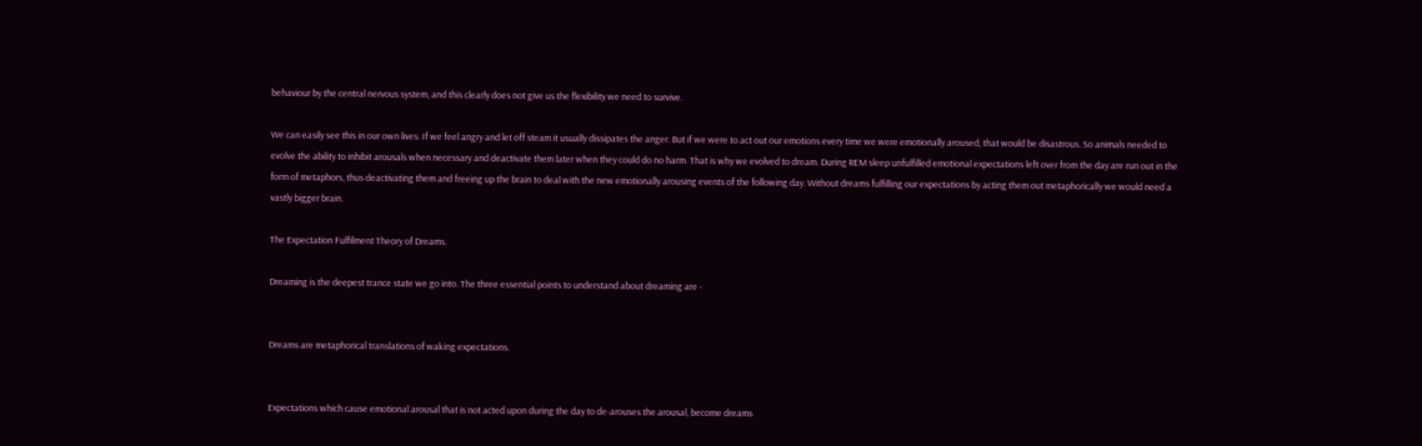behaviour by the central nervous system, and this clearly does not give us the flexibility we need to survive.

We can easily see this in our own lives. If we feel angry and let off steam it usually dissipates the anger. But if we were to act out our emotions every time we were emotionally aroused, that would be disastrous. So animals needed to evolve the ability to inhibit arousals when necessary and deactivate them later when they could do no harm. That is why we evolved to dream. During REM sleep unfulfilled emotional expectations left over from the day are run out in the form of metaphors, thus deactivating them and freeing up the brain to deal with the new emotionally arousing events of the following day. Without dreams fulfilling our expectations by acting them out metaphorically we would need a vastly bigger brain.

The Expectation Fulfilment Theory of Dreams.

Dreaming is the deepest trance state we go into. The three essential points to understand about dreaming are -


Dreams are metaphorical translations of waking expectations.


Expectations which cause emotional arousal that is not acted upon during the day to de-arouses the arousal, become dreams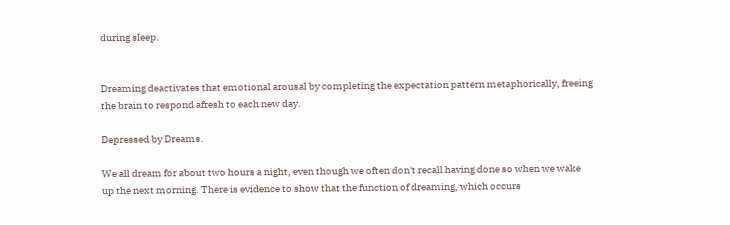during sleep.


Dreaming deactivates that emotional arousal by completing the expectation pattern metaphorically, freeing the brain to respond afresh to each new day.

Depressed by Dreams.

We all dream for about two hours a night, even though we often don't recall having done so when we wake up the next morning. There is evidence to show that the function of dreaming, which occurs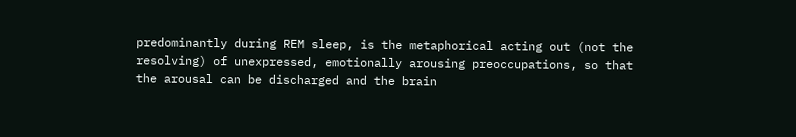predominantly during REM sleep, is the metaphorical acting out (not the resolving) of unexpressed, emotionally arousing preoccupations, so that the arousal can be discharged and the brain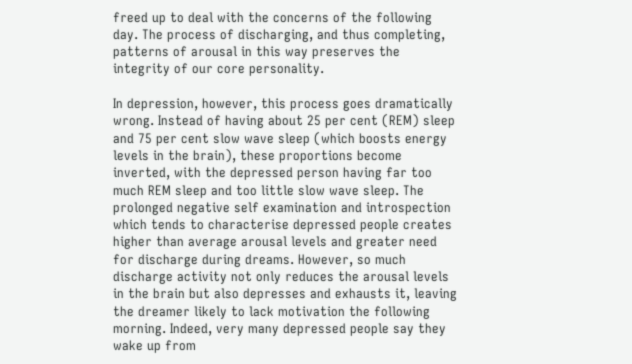freed up to deal with the concerns of the following day. The process of discharging, and thus completing, patterns of arousal in this way preserves the integrity of our core personality.

In depression, however, this process goes dramatically wrong. Instead of having about 25 per cent (REM) sleep and 75 per cent slow wave sleep (which boosts energy levels in the brain), these proportions become inverted, with the depressed person having far too much REM sleep and too little slow wave sleep. The prolonged negative self examination and introspection which tends to characterise depressed people creates higher than average arousal levels and greater need for discharge during dreams. However, so much discharge activity not only reduces the arousal levels in the brain but also depresses and exhausts it, leaving the dreamer likely to lack motivation the following morning. Indeed, very many depressed people say they wake up from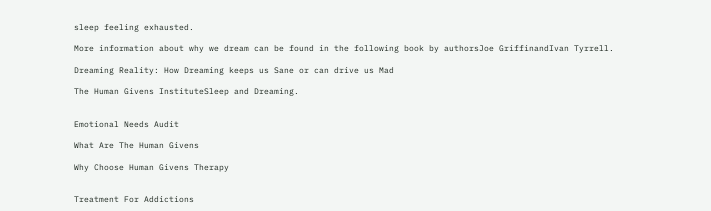sleep feeling exhausted.

More information about why we dream can be found in the following book by authorsJoe GriffinandIvan Tyrrell.

Dreaming Reality: How Dreaming keeps us Sane or can drive us Mad

The Human Givens InstituteSleep and Dreaming.


Emotional Needs Audit

What Are The Human Givens

Why Choose Human Givens Therapy


Treatment For Addictions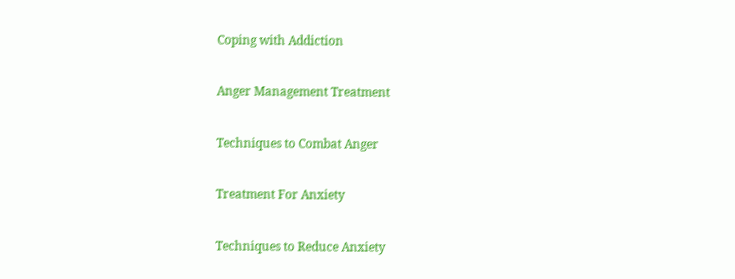Coping with Addiction

Anger Management Treatment

Techniques to Combat Anger

Treatment For Anxiety

Techniques to Reduce Anxiety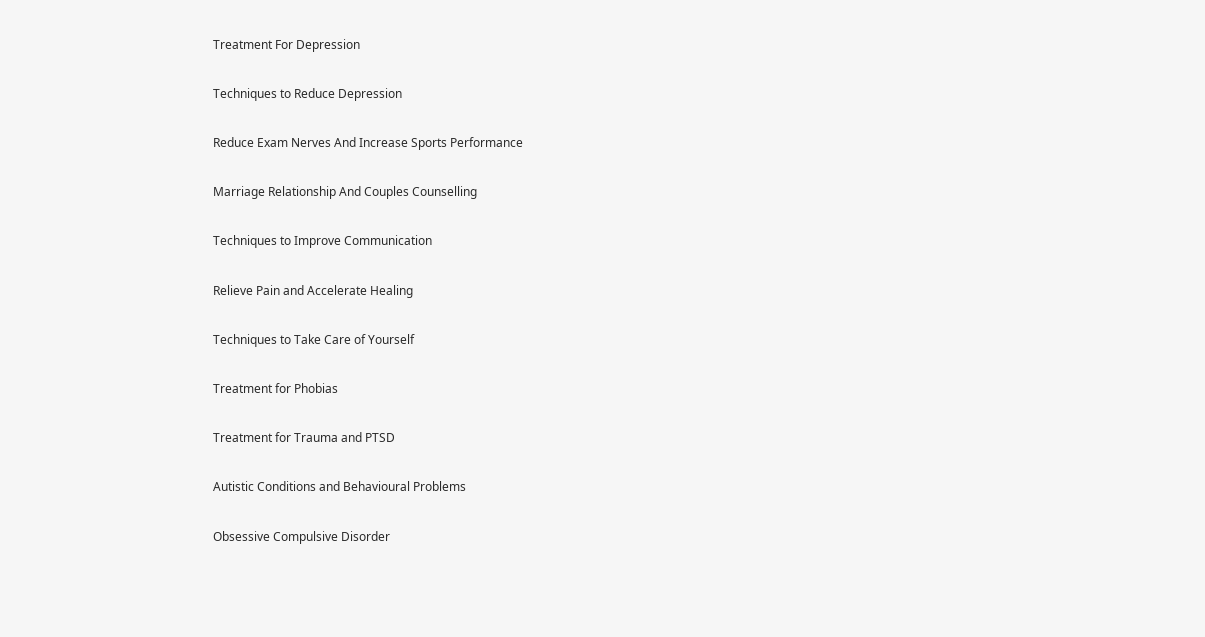Treatment For Depression

Techniques to Reduce Depression

Reduce Exam Nerves And Increase Sports Performance

Marriage Relationship And Couples Counselling

Techniques to Improve Communication

Relieve Pain and Accelerate Healing

Techniques to Take Care of Yourself

Treatment for Phobias

Treatment for Trauma and PTSD

Autistic Conditions and Behavioural Problems

Obsessive Compulsive Disorder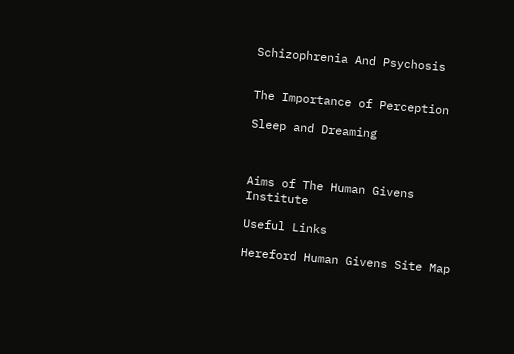Schizophrenia And Psychosis


The Importance of Perception

Sleep and Dreaming



Aims of The Human Givens Institute

Useful Links

Hereford Human Givens Site Map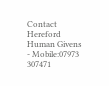Contact Hereford Human Givens - Mobile:07973 307471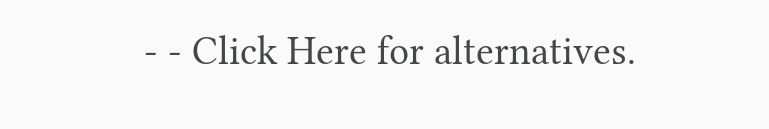- - Click Here for alternatives.